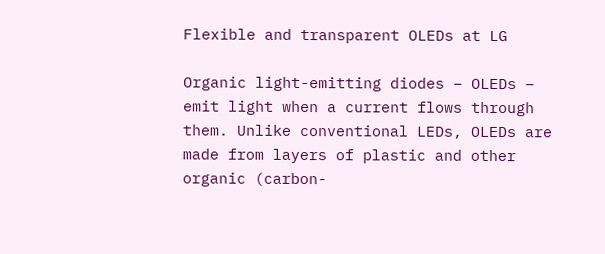Flexible and transparent OLEDs at LG

Organic light-emitting diodes – OLEDs – emit light when a current flows through them. Unlike conventional LEDs, OLEDs are made from layers of plastic and other organic (carbon-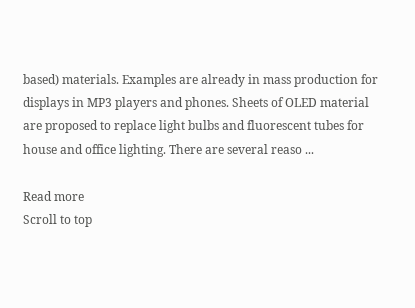based) materials. Examples are already in mass production for displays in MP3 players and phones. Sheets of OLED material are proposed to replace light bulbs and fluorescent tubes for house and office lighting. There are several reaso ...

Read more
Scroll to top